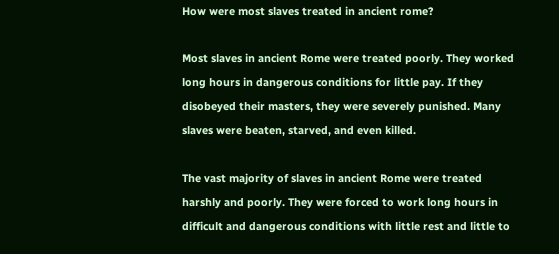How were most slaves treated in ancient rome?

Most slaves in ancient Rome were treated poorly. They worked long hours in dangerous conditions for little pay. If they disobeyed their masters, they were severely punished. Many slaves were beaten, starved, and even killed.

The vast majority of slaves in ancient Rome were treated harshly and poorly. They were forced to work long hours in difficult and dangerous conditions with little rest and little to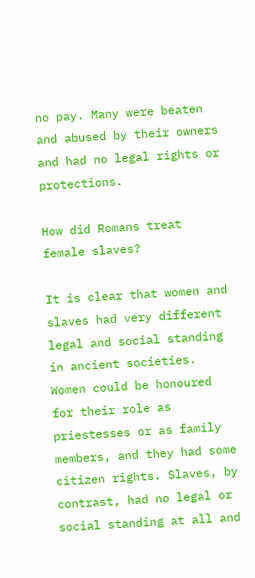no pay. Many were beaten and abused by their owners and had no legal rights or protections.

How did Romans treat female slaves?

It is clear that women and slaves had very different legal and social standing in ancient societies. Women could be honoured for their role as priestesses or as family members, and they had some citizen rights. Slaves, by contrast, had no legal or social standing at all and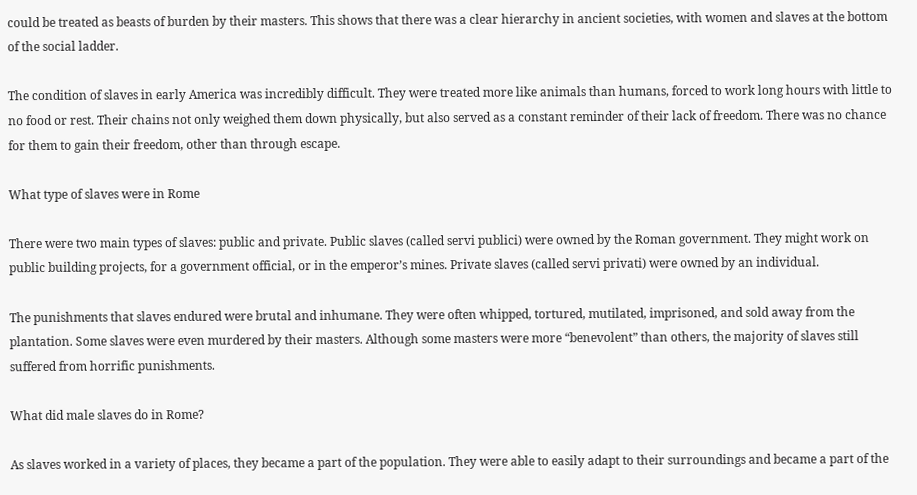could be treated as beasts of burden by their masters. This shows that there was a clear hierarchy in ancient societies, with women and slaves at the bottom of the social ladder.

The condition of slaves in early America was incredibly difficult. They were treated more like animals than humans, forced to work long hours with little to no food or rest. Their chains not only weighed them down physically, but also served as a constant reminder of their lack of freedom. There was no chance for them to gain their freedom, other than through escape.

What type of slaves were in Rome

There were two main types of slaves: public and private. Public slaves (called servi publici) were owned by the Roman government. They might work on public building projects, for a government official, or in the emperor’s mines. Private slaves (called servi privati) were owned by an individual.

The punishments that slaves endured were brutal and inhumane. They were often whipped, tortured, mutilated, imprisoned, and sold away from the plantation. Some slaves were even murdered by their masters. Although some masters were more “benevolent” than others, the majority of slaves still suffered from horrific punishments.

What did male slaves do in Rome?

As slaves worked in a variety of places, they became a part of the population. They were able to easily adapt to their surroundings and became a part of the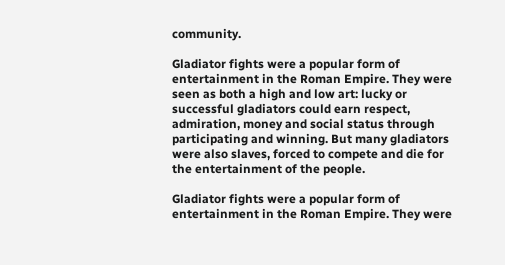community.

Gladiator fights were a popular form of entertainment in the Roman Empire. They were seen as both a high and low art: lucky or successful gladiators could earn respect, admiration, money and social status through participating and winning. But many gladiators were also slaves, forced to compete and die for the entertainment of the people.

Gladiator fights were a popular form of entertainment in the Roman Empire. They were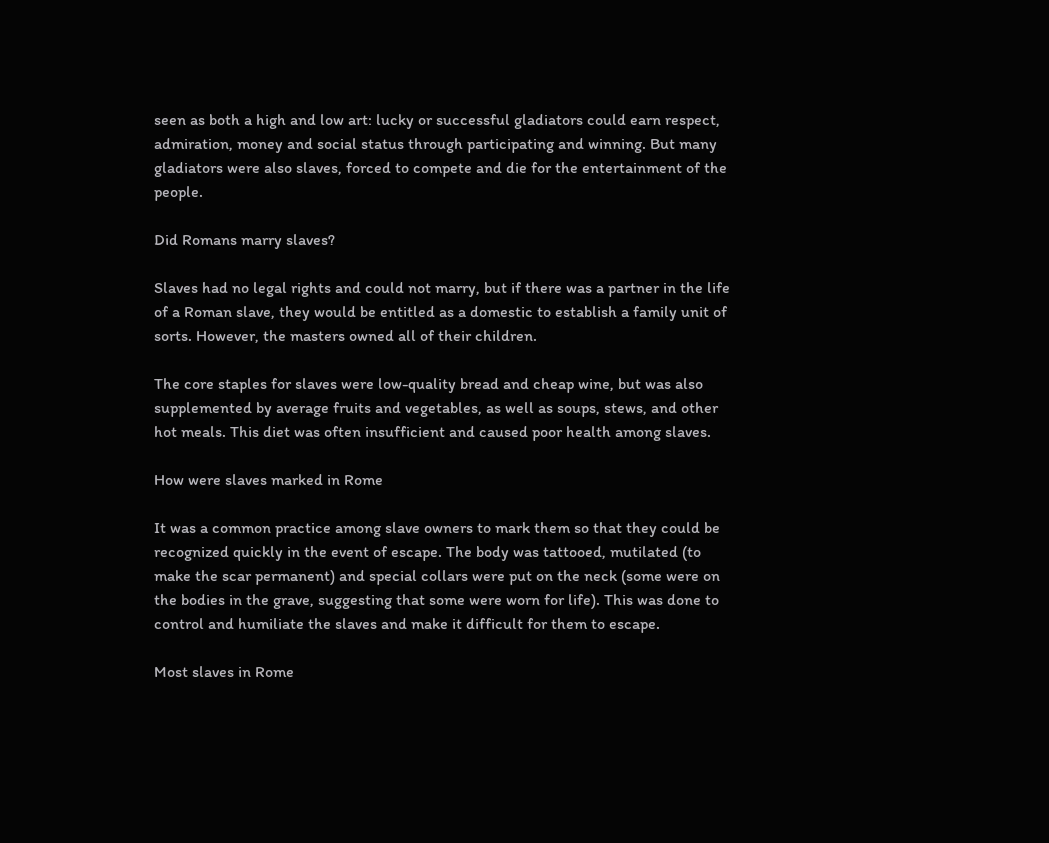seen as both a high and low art: lucky or successful gladiators could earn respect, admiration, money and social status through participating and winning. But many gladiators were also slaves, forced to compete and die for the entertainment of the people.

Did Romans marry slaves?

Slaves had no legal rights and could not marry, but if there was a partner in the life of a Roman slave, they would be entitled as a domestic to establish a family unit of sorts. However, the masters owned all of their children.

The core staples for slaves were low-quality bread and cheap wine, but was also supplemented by average fruits and vegetables, as well as soups, stews, and other hot meals. This diet was often insufficient and caused poor health among slaves.

How were slaves marked in Rome

It was a common practice among slave owners to mark them so that they could be recognized quickly in the event of escape. The body was tattooed, mutilated (to make the scar permanent) and special collars were put on the neck (some were on the bodies in the grave, suggesting that some were worn for life). This was done to control and humiliate the slaves and make it difficult for them to escape.

Most slaves in Rome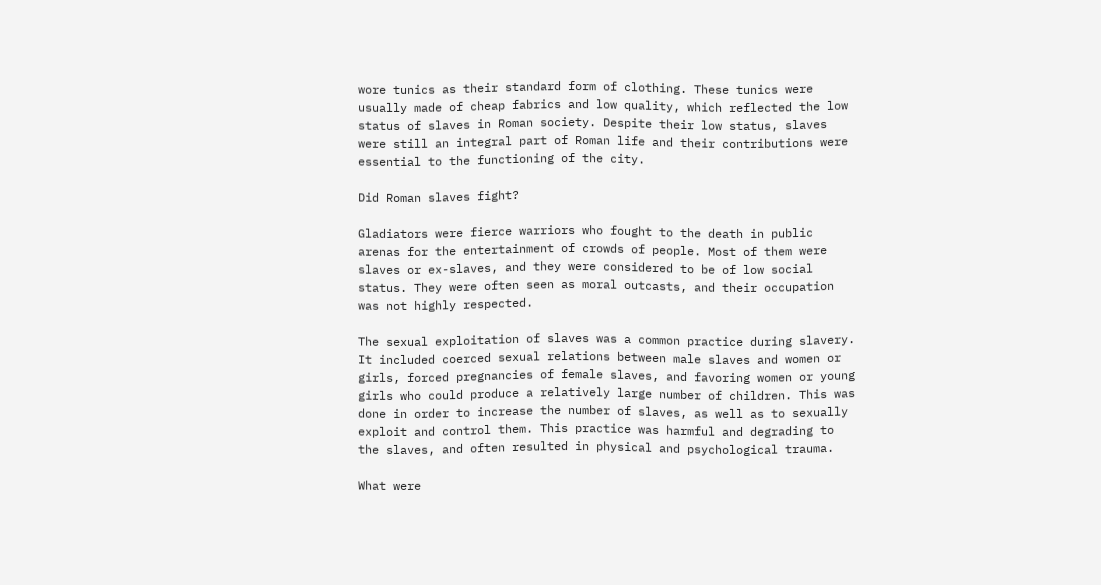wore tunics as their standard form of clothing. These tunics were usually made of cheap fabrics and low quality, which reflected the low status of slaves in Roman society. Despite their low status, slaves were still an integral part of Roman life and their contributions were essential to the functioning of the city.

Did Roman slaves fight?

Gladiators were fierce warriors who fought to the death in public arenas for the entertainment of crowds of people. Most of them were slaves or ex-slaves, and they were considered to be of low social status. They were often seen as moral outcasts, and their occupation was not highly respected.

The sexual exploitation of slaves was a common practice during slavery. It included coerced sexual relations between male slaves and women or girls, forced pregnancies of female slaves, and favoring women or young girls who could produce a relatively large number of children. This was done in order to increase the number of slaves, as well as to sexually exploit and control them. This practice was harmful and degrading to the slaves, and often resulted in physical and psychological trauma.

What were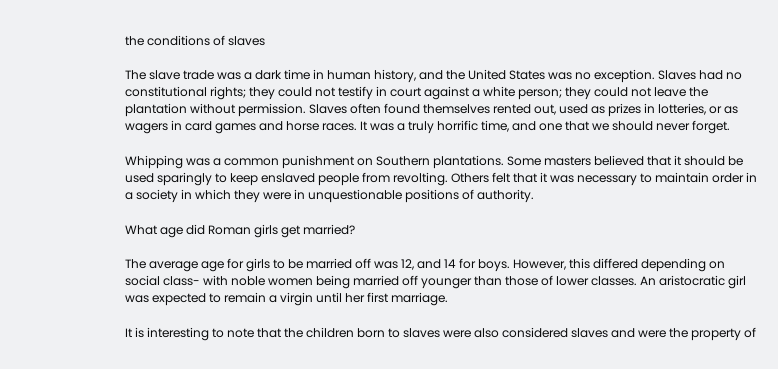the conditions of slaves

The slave trade was a dark time in human history, and the United States was no exception. Slaves had no constitutional rights; they could not testify in court against a white person; they could not leave the plantation without permission. Slaves often found themselves rented out, used as prizes in lotteries, or as wagers in card games and horse races. It was a truly horrific time, and one that we should never forget.

Whipping was a common punishment on Southern plantations. Some masters believed that it should be used sparingly to keep enslaved people from revolting. Others felt that it was necessary to maintain order in a society in which they were in unquestionable positions of authority.

What age did Roman girls get married?

The average age for girls to be married off was 12, and 14 for boys. However, this differed depending on social class- with noble women being married off younger than those of lower classes. An aristocratic girl was expected to remain a virgin until her first marriage.

It is interesting to note that the children born to slaves were also considered slaves and were the property of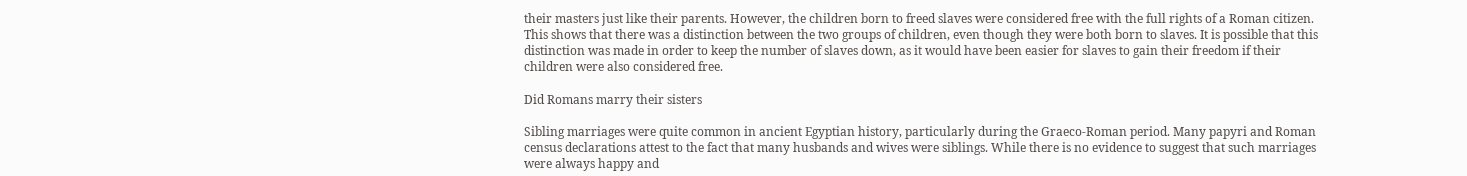their masters just like their parents. However, the children born to freed slaves were considered free with the full rights of a Roman citizen. This shows that there was a distinction between the two groups of children, even though they were both born to slaves. It is possible that this distinction was made in order to keep the number of slaves down, as it would have been easier for slaves to gain their freedom if their children were also considered free.

Did Romans marry their sisters

Sibling marriages were quite common in ancient Egyptian history, particularly during the Graeco-Roman period. Many papyri and Roman census declarations attest to the fact that many husbands and wives were siblings. While there is no evidence to suggest that such marriages were always happy and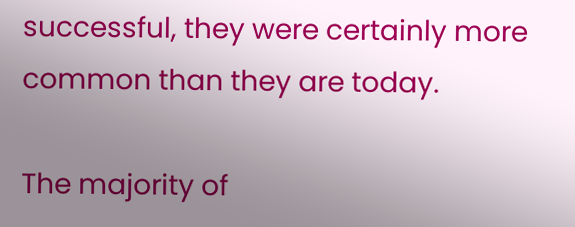successful, they were certainly more common than they are today.

The majority of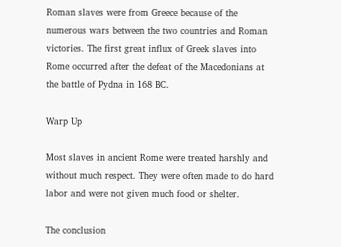Roman slaves were from Greece because of the numerous wars between the two countries and Roman victories. The first great influx of Greek slaves into Rome occurred after the defeat of the Macedonians at the battle of Pydna in 168 BC.

Warp Up

Most slaves in ancient Rome were treated harshly and without much respect. They were often made to do hard labor and were not given much food or shelter.

The conclusion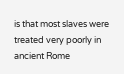is that most slaves were treated very poorly in ancient Rome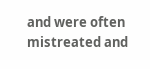and were often mistreated and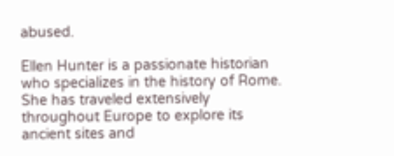abused.

Ellen Hunter is a passionate historian who specializes in the history of Rome. She has traveled extensively throughout Europe to explore its ancient sites and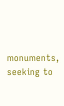monuments, seeking to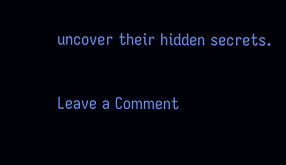uncover their hidden secrets.

Leave a Comment